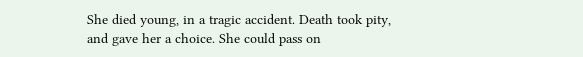She died young, in a tragic accident. Death took pity, and gave her a choice. She could pass on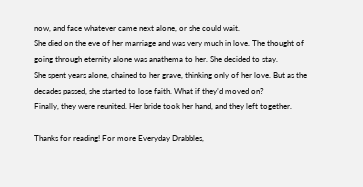now, and face whatever came next alone, or she could wait.
She died on the eve of her marriage and was very much in love. The thought of going through eternity alone was anathema to her. She decided to stay.
She spent years alone, chained to her grave, thinking only of her love. But as the decades passed, she started to lose faith. What if they’d moved on?
Finally, they were reunited. Her bride took her hand, and they left together.

Thanks for reading! For more Everyday Drabbles,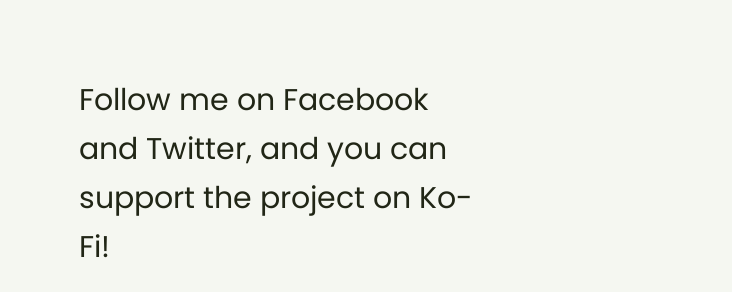Follow me on Facebook and Twitter, and you can support the project on Ko-Fi!